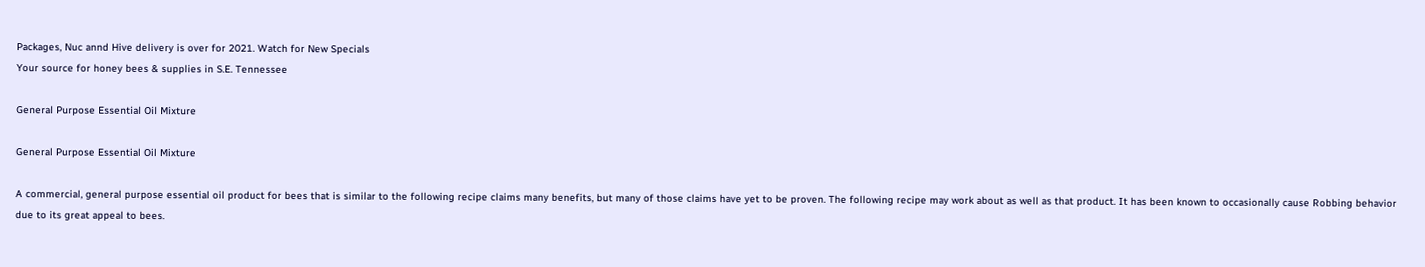Packages, Nuc annd Hive delivery is over for 2021. Watch for New Specials
Your source for honey bees & supplies in S.E. Tennessee

General Purpose Essential Oil Mixture

General Purpose Essential Oil Mixture

A commercial, general purpose essential oil product for bees that is similar to the following recipe claims many benefits, but many of those claims have yet to be proven. The following recipe may work about as well as that product. It has been known to occasionally cause Robbing behavior due to its great appeal to bees.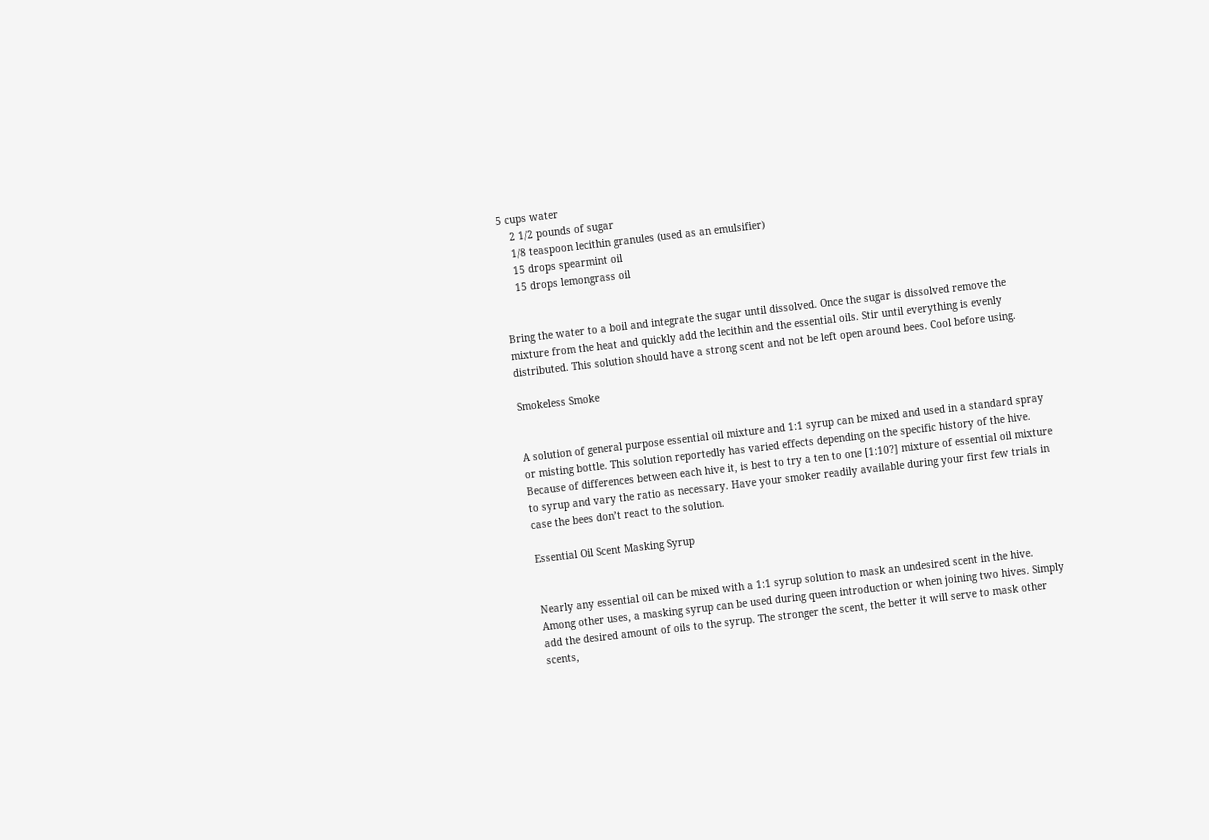5 cups water
    2 1/2 pounds of sugar
    1/8 teaspoon lecithin granules (used as an emulsifier)
    15 drops spearmint oil
    15 drops lemongrass oil


Bring the water to a boil and integrate the sugar until dissolved. Once the sugar is dissolved remove the mixture from the heat and quickly add the lecithin and the essential oils. Stir until everything is evenly distributed. This solution should have a strong scent and not be left open around bees. Cool before using.

Smokeless Smoke


A solution of general purpose essential oil mixture and 1:1 syrup can be mixed and used in a standard spray or misting bottle. This solution reportedly has varied effects depending on the specific history of the hive. Because of differences between each hive it, is best to try a ten to one [1:10?] mixture of essential oil mixture to syrup and vary the ratio as necessary. Have your smoker readily available during your first few trials in case the bees don’t react to the solution.

Essential Oil Scent Masking Syrup


Nearly any essential oil can be mixed with a 1:1 syrup solution to mask an undesired scent in the hive. Among other uses, a masking syrup can be used during queen introduction or when joining two hives. Simply add the desired amount of oils to the syrup. The stronger the scent, the better it will serve to mask other scents,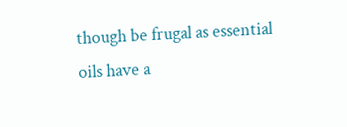though be frugal as essential oils have a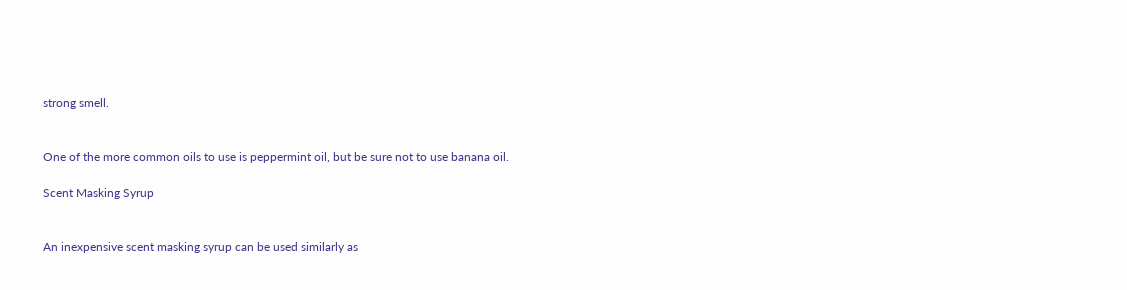strong smell.


One of the more common oils to use is peppermint oil, but be sure not to use banana oil.

Scent Masking Syrup


An inexpensive scent masking syrup can be used similarly as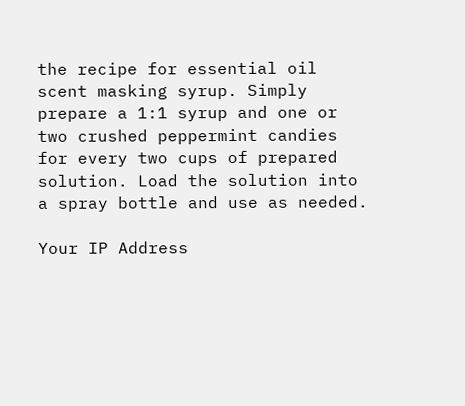the recipe for essential oil scent masking syrup. Simply prepare a 1:1 syrup and one or two crushed peppermint candies for every two cups of prepared solution. Load the solution into a spray bottle and use as needed.

Your IP Address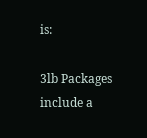is:

3lb Packages
include a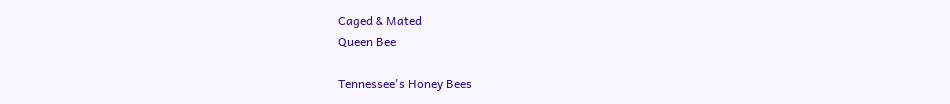Caged & Mated
Queen Bee

Tennessee's Honey Bees